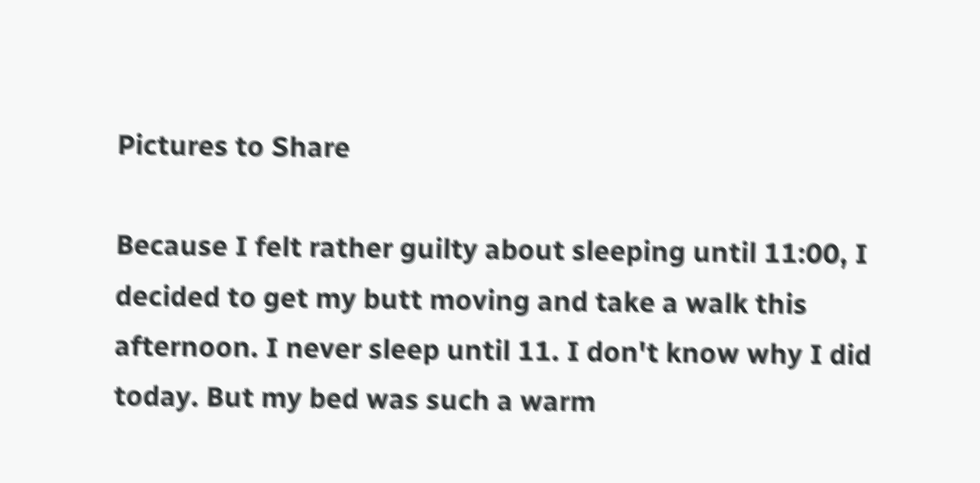Pictures to Share

Because I felt rather guilty about sleeping until 11:00, I decided to get my butt moving and take a walk this afternoon. I never sleep until 11. I don't know why I did today. But my bed was such a warm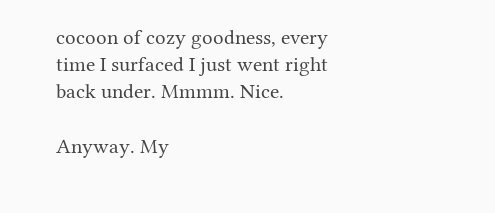cocoon of cozy goodness, every time I surfaced I just went right back under. Mmmm. Nice.

Anyway. My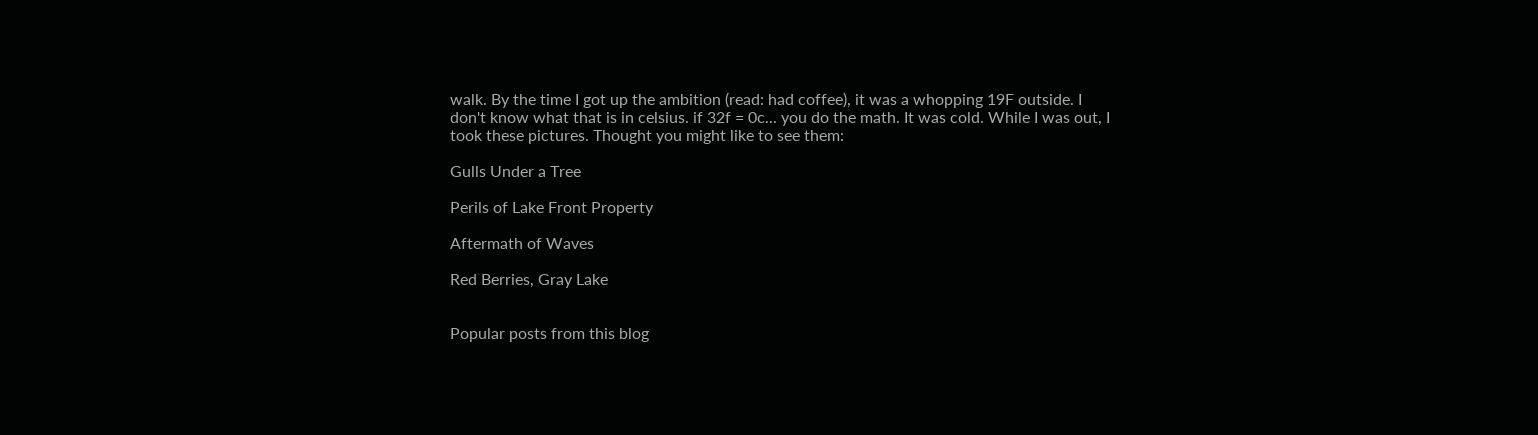walk. By the time I got up the ambition (read: had coffee), it was a whopping 19F outside. I don't know what that is in celsius. if 32f = 0c... you do the math. It was cold. While I was out, I took these pictures. Thought you might like to see them:

Gulls Under a Tree

Perils of Lake Front Property

Aftermath of Waves

Red Berries, Gray Lake


Popular posts from this blog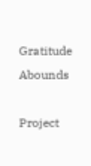Gratitude Abounds

Project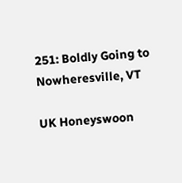251: Boldly Going to Nowheresville, VT

UK Honeyswoon